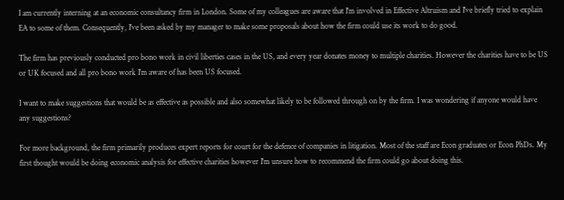I am currently interning at an economic consultancy firm in London. Some of my colleagues are aware that I'm involved in Effective Altruism and I've briefly tried to explain EA to some of them. Consequently, I've been asked by my manager to make some proposals about how the firm could use its work to do good.

The firm has previously conducted pro bono work in civil liberties cases in the US, and every year donates money to multiple charities. However the charities have to be US or UK focused and all pro bono work I'm aware of has been US focused.

I want to make suggestions that would be as effective as possible and also somewhat likely to be followed through on by the firm. I was wondering if anyone would have any suggestions?

For more background, the firm primarily produces expert reports for court for the defence of companies in litigation. Most of the staff are Econ graduates or Econ PhDs. My first thought would be doing economic analysis for effective charities however I'm unsure how to recommend the firm could go about doing this.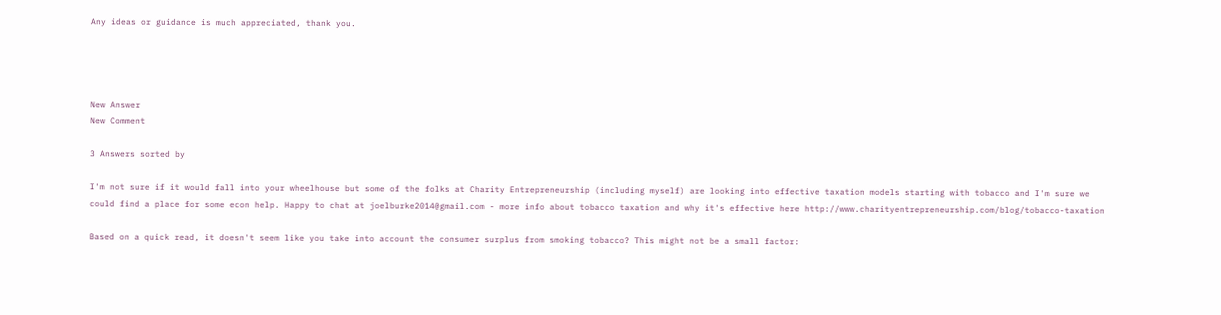Any ideas or guidance is much appreciated, thank you.




New Answer
New Comment

3 Answers sorted by

I'm not sure if it would fall into your wheelhouse but some of the folks at Charity Entrepreneurship (including myself) are looking into effective taxation models starting with tobacco and I'm sure we could find a place for some econ help. Happy to chat at joelburke2014@gmail.com - more info about tobacco taxation and why it's effective here http://www.charityentrepreneurship.com/blog/tobacco-taxation

Based on a quick read, it doesn't seem like you take into account the consumer surplus from smoking tobacco? This might not be a small factor: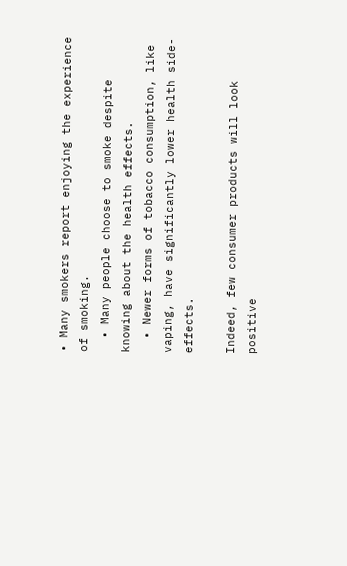• Many smokers report enjoying the experience of smoking.
  • Many people choose to smoke despite knowing about the health effects.
  • Newer forms of tobacco consumption, like vaping, have significantly lower health side-effects.

Indeed, few consumer products will look positive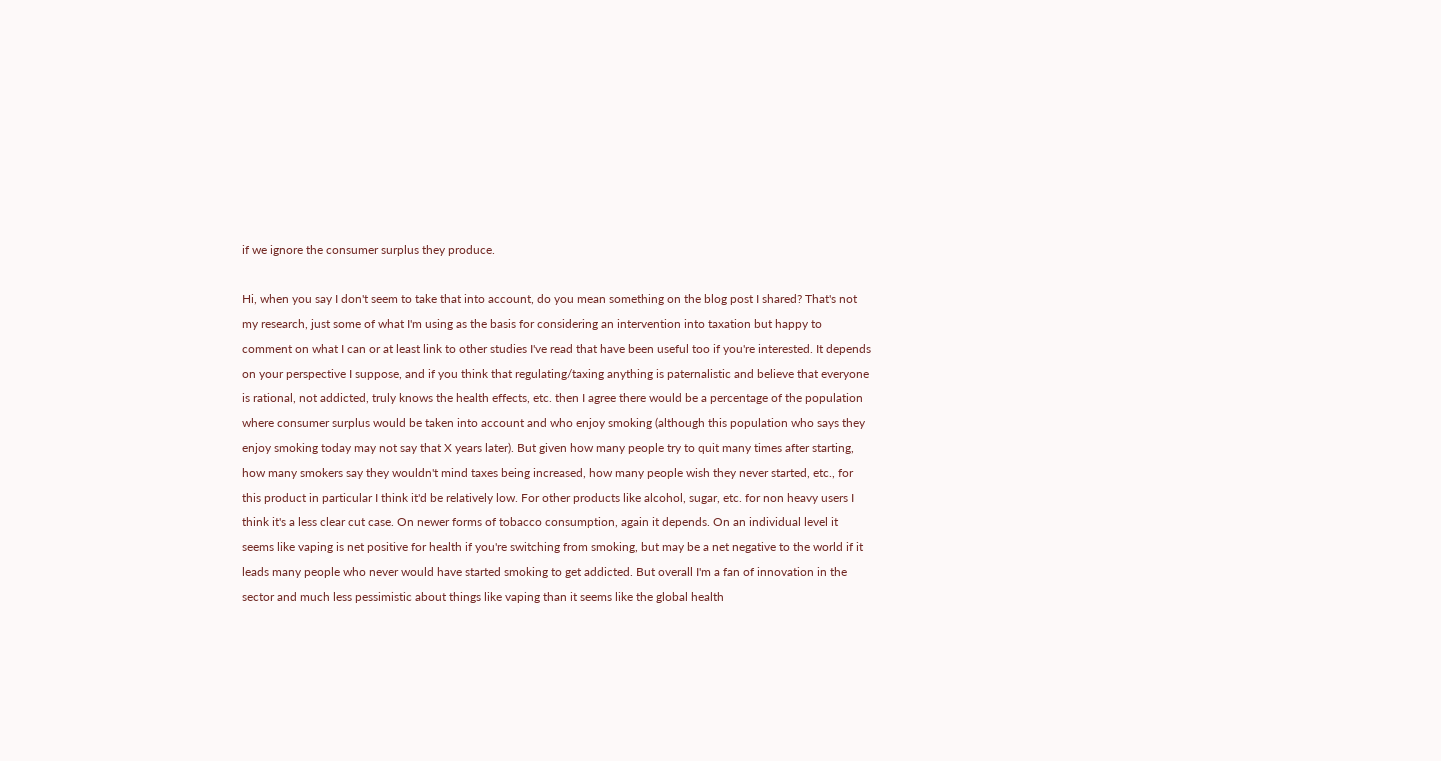if we ignore the consumer surplus they produce.

Hi, when you say I don't seem to take that into account, do you mean something on the blog post I shared? That's not my research, just some of what I'm using as the basis for considering an intervention into taxation but happy to comment on what I can or at least link to other studies I've read that have been useful too if you're interested. It depends on your perspective I suppose, and if you think that regulating/taxing anything is paternalistic and believe that everyone is rational, not addicted, truly knows the health effects, etc. then I agree there would be a percentage of the population where consumer surplus would be taken into account and who enjoy smoking (although this population who says they enjoy smoking today may not say that X years later). But given how many people try to quit many times after starting, how many smokers say they wouldn't mind taxes being increased, how many people wish they never started, etc., for this product in particular I think it'd be relatively low. For other products like alcohol, sugar, etc. for non heavy users I think it's a less clear cut case. On newer forms of tobacco consumption, again it depends. On an individual level it seems like vaping is net positive for health if you're switching from smoking, but may be a net negative to the world if it leads many people who never would have started smoking to get addicted. But overall I'm a fan of innovation in the sector and much less pessimistic about things like vaping than it seems like the global health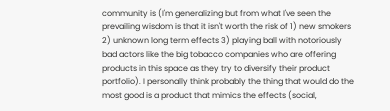community is (I'm generalizing but from what I've seen the prevailing wisdom is that it isn't worth the risk of 1) new smokers 2) unknown long term effects 3) playing ball with notoriously bad actors like the big tobacco companies who are offering products in this space as they try to diversify their product portfolio). I personally think probably the thing that would do the most good is a product that mimics the effects (social,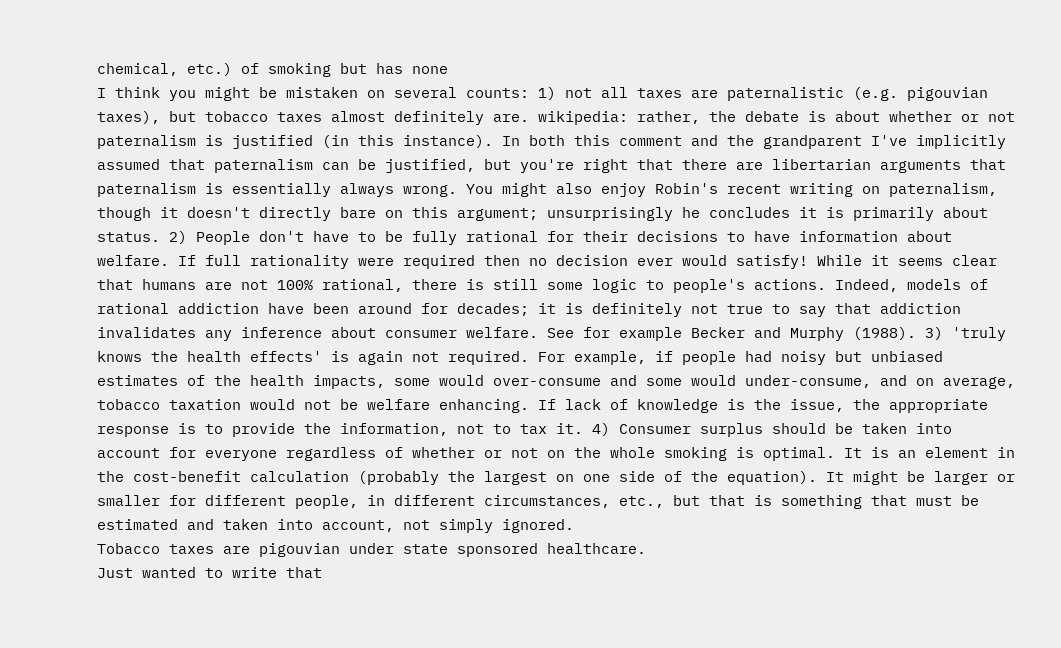chemical, etc.) of smoking but has none
I think you might be mistaken on several counts: 1) not all taxes are paternalistic (e.g. pigouvian taxes), but tobacco taxes almost definitely are. wikipedia: rather, the debate is about whether or not paternalism is justified (in this instance). In both this comment and the grandparent I've implicitly assumed that paternalism can be justified, but you're right that there are libertarian arguments that paternalism is essentially always wrong. You might also enjoy Robin's recent writing on paternalism, though it doesn't directly bare on this argument; unsurprisingly he concludes it is primarily about status. 2) People don't have to be fully rational for their decisions to have information about welfare. If full rationality were required then no decision ever would satisfy! While it seems clear that humans are not 100% rational, there is still some logic to people's actions. Indeed, models of rational addiction have been around for decades; it is definitely not true to say that addiction invalidates any inference about consumer welfare. See for example Becker and Murphy (1988). 3) 'truly knows the health effects' is again not required. For example, if people had noisy but unbiased estimates of the health impacts, some would over-consume and some would under-consume, and on average, tobacco taxation would not be welfare enhancing. If lack of knowledge is the issue, the appropriate response is to provide the information, not to tax it. 4) Consumer surplus should be taken into account for everyone regardless of whether or not on the whole smoking is optimal. It is an element in the cost-benefit calculation (probably the largest on one side of the equation). It might be larger or smaller for different people, in different circumstances, etc., but that is something that must be estimated and taken into account, not simply ignored.
Tobacco taxes are pigouvian under state sponsored healthcare.
Just wanted to write that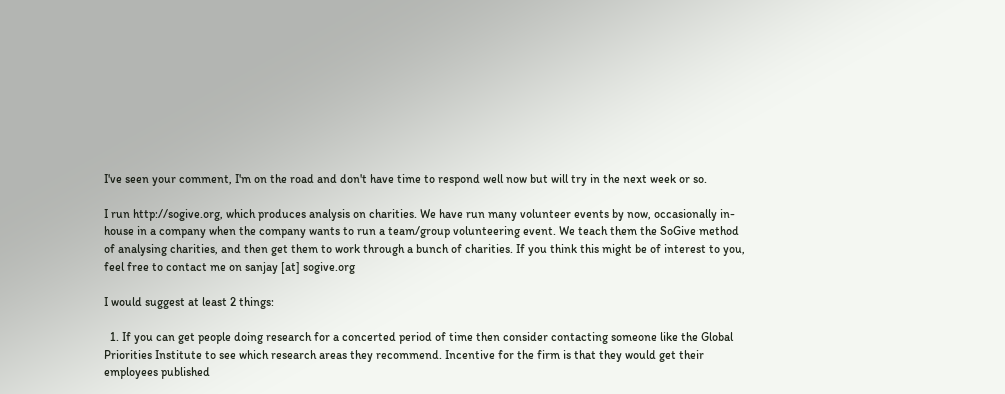I've seen your comment, I'm on the road and don't have time to respond well now but will try in the next week or so.

I run http://sogive.org, which produces analysis on charities. We have run many volunteer events by now, occasionally in-house in a company when the company wants to run a team/group volunteering event. We teach them the SoGive method of analysing charities, and then get them to work through a bunch of charities. If you think this might be of interest to you, feel free to contact me on sanjay [at] sogive.org

I would suggest at least 2 things:

  1. If you can get people doing research for a concerted period of time then consider contacting someone like the Global Priorities Institute to see which research areas they recommend. Incentive for the firm is that they would get their employees published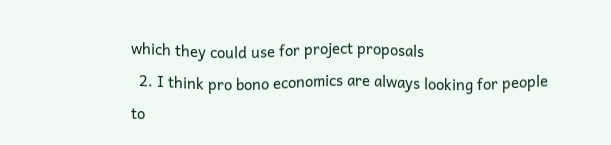which they could use for project proposals
  2. I think pro bono economics are always looking for people to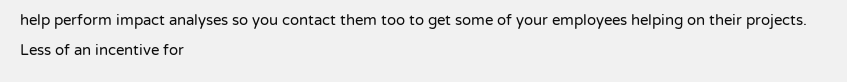help perform impact analyses so you contact them too to get some of your employees helping on their projects. Less of an incentive for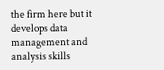the firm here but it develops data management and analysis skills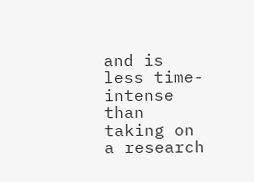and is less time-intense than taking on a research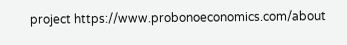project https://www.probonoeconomics.com/about